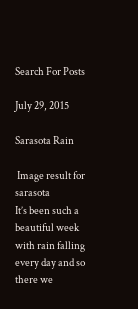Search For Posts

July 29, 2015

Sarasota Rain

 Image result for sarasota
It’s been such a beautiful week with rain falling every day and so there we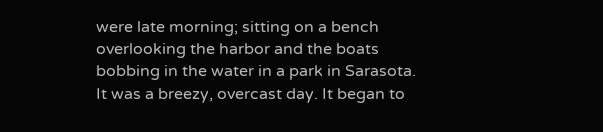were late morning; sitting on a bench overlooking the harbor and the boats bobbing in the water in a park in Sarasota. It was a breezy, overcast day. It began to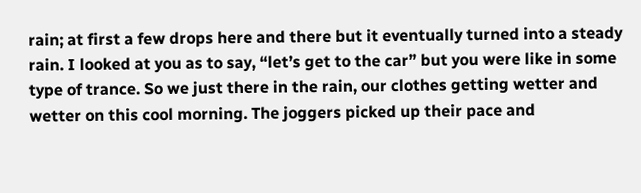rain; at first a few drops here and there but it eventually turned into a steady rain. I looked at you as to say, “let’s get to the car” but you were like in some type of trance. So we just there in the rain, our clothes getting wetter and wetter on this cool morning. The joggers picked up their pace and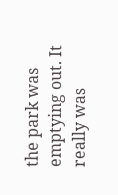the park was emptying out. It really was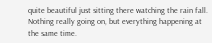quite beautiful just sitting there watching the rain fall. Nothing really going on, but everything happening at the same time.